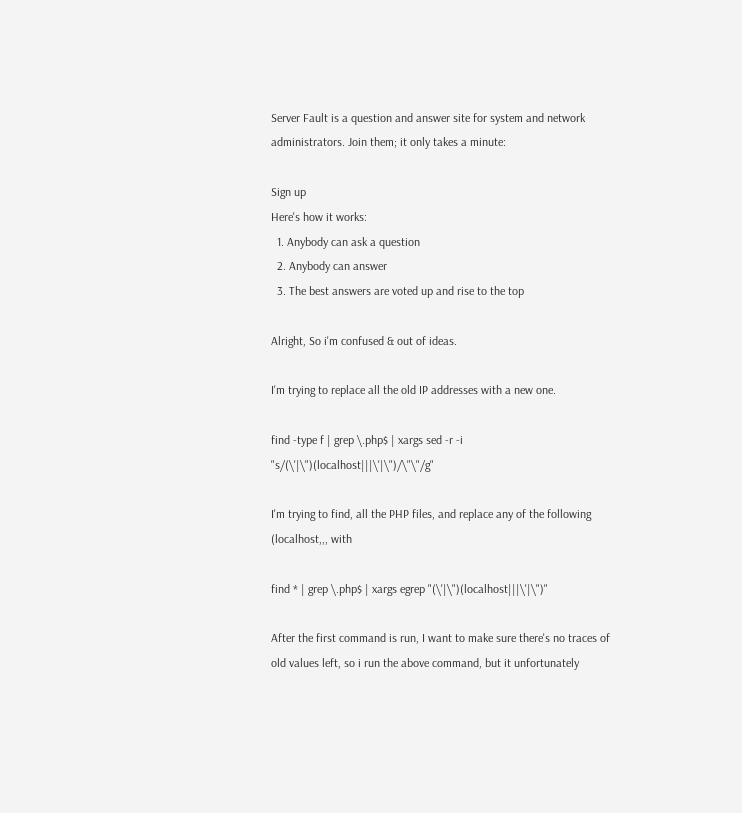Server Fault is a question and answer site for system and network administrators. Join them; it only takes a minute:

Sign up
Here's how it works:
  1. Anybody can ask a question
  2. Anybody can answer
  3. The best answers are voted up and rise to the top

Alright, So i'm confused & out of ideas.

I'm trying to replace all the old IP addresses with a new one.

find -type f | grep \.php$ | xargs sed -r -i "s/(\'|\")(localhost|||\'|\")/\"\"/g"

I'm trying to find, all the PHP files, and replace any of the following (localhost,,, with

find * | grep \.php$ | xargs egrep "(\'|\")(localhost|||\'|\")"

After the first command is run, I want to make sure there's no traces of old values left, so i run the above command, but it unfortunately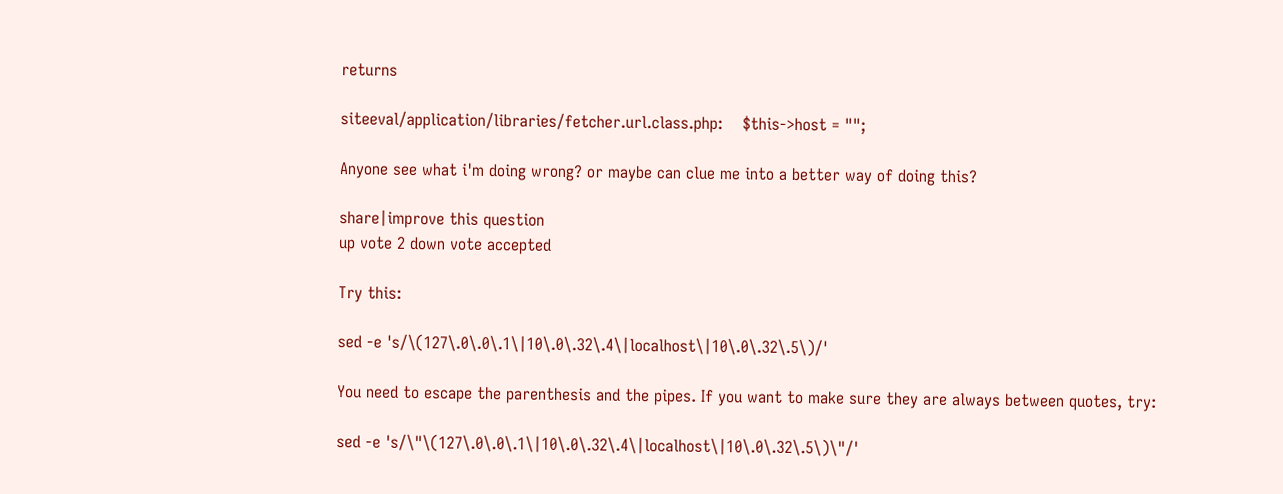returns

siteeval/application/libraries/fetcher.url.class.php:    $this->host = "";

Anyone see what i'm doing wrong? or maybe can clue me into a better way of doing this?

share|improve this question
up vote 2 down vote accepted

Try this:

sed -e 's/\(127\.0\.0\.1\|10\.0\.32\.4\|localhost\|10\.0\.32\.5\)/'

You need to escape the parenthesis and the pipes. If you want to make sure they are always between quotes, try:

sed -e 's/\"\(127\.0\.0\.1\|10\.0\.32\.4\|localhost\|10\.0\.32\.5\)\"/'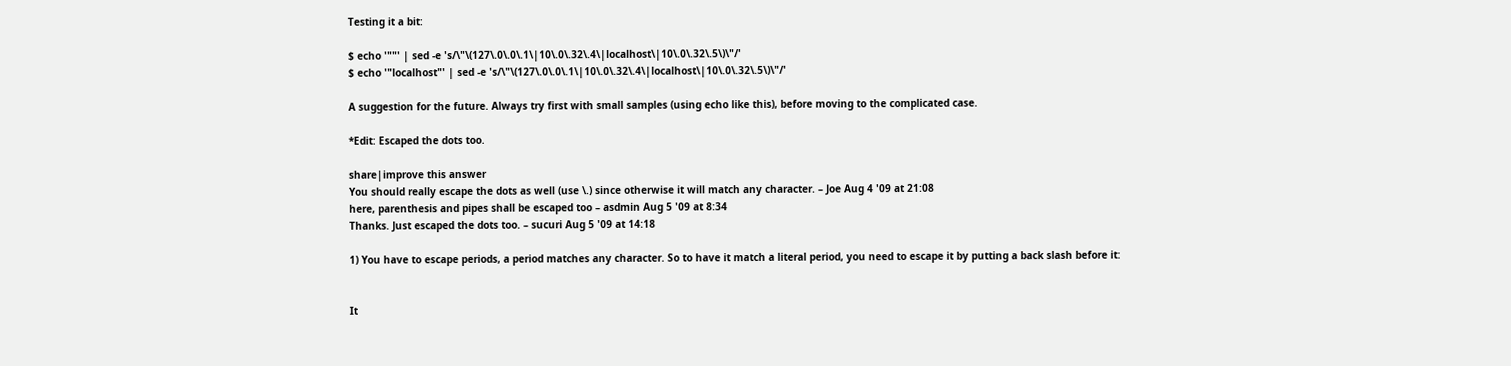Testing it a bit:

$ echo '""' | sed -e 's/\"\(127\.0\.0\.1\|10\.0\.32\.4\|localhost\|10\.0\.32\.5\)\"/'
$ echo '"localhost"' | sed -e 's/\"\(127\.0\.0\.1\|10\.0\.32\.4\|localhost\|10\.0\.32\.5\)\"/'

A suggestion for the future. Always try first with small samples (using echo like this), before moving to the complicated case.

*Edit: Escaped the dots too.

share|improve this answer
You should really escape the dots as well (use \.) since otherwise it will match any character. – Joe Aug 4 '09 at 21:08
here, parenthesis and pipes shall be escaped too – asdmin Aug 5 '09 at 8:34
Thanks. Just escaped the dots too. – sucuri Aug 5 '09 at 14:18

1) You have to escape periods, a period matches any character. So to have it match a literal period, you need to escape it by putting a back slash before it:


It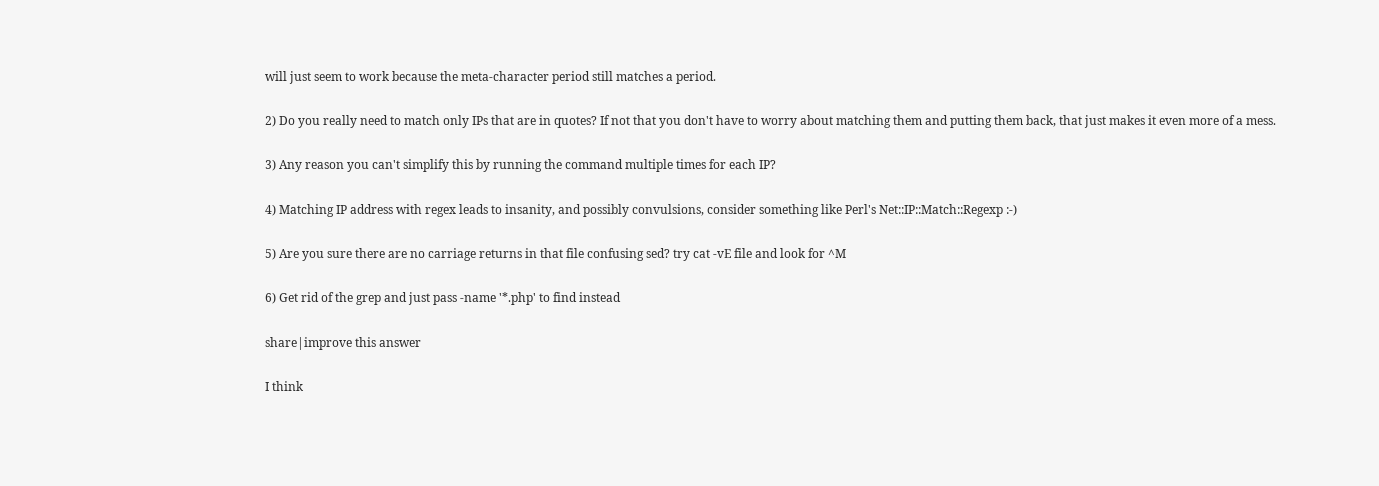will just seem to work because the meta-character period still matches a period.

2) Do you really need to match only IPs that are in quotes? If not that you don't have to worry about matching them and putting them back, that just makes it even more of a mess.

3) Any reason you can't simplify this by running the command multiple times for each IP?

4) Matching IP address with regex leads to insanity, and possibly convulsions, consider something like Perl's Net::IP::Match::Regexp :-)

5) Are you sure there are no carriage returns in that file confusing sed? try cat -vE file and look for ^M

6) Get rid of the grep and just pass -name '*.php' to find instead

share|improve this answer

I think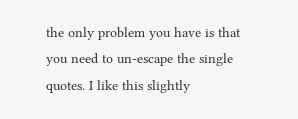the only problem you have is that you need to un-escape the single quotes. I like this slightly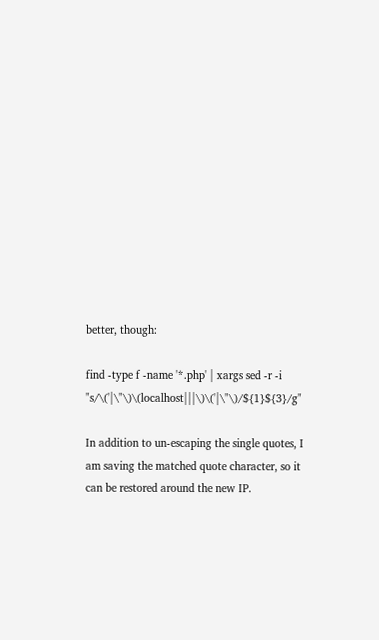better, though:

find -type f -name '*.php' | xargs sed -r -i "s/\('|\"\)\(localhost|||\)\('|\"\)/${1}${3}/g"

In addition to un-escaping the single quotes, I am saving the matched quote character, so it can be restored around the new IP.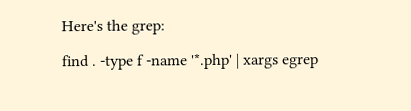Here's the grep:

find . -type f -name '*.php' | xargs egrep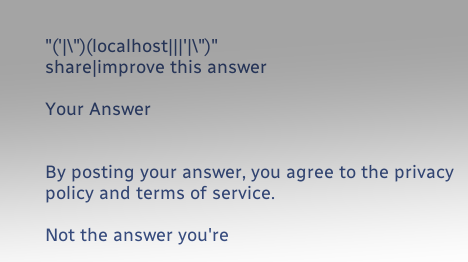"('|\")(localhost|||'|\")"
share|improve this answer

Your Answer


By posting your answer, you agree to the privacy policy and terms of service.

Not the answer you're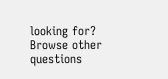looking for? Browse other questions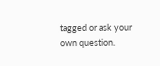tagged or ask your own question.